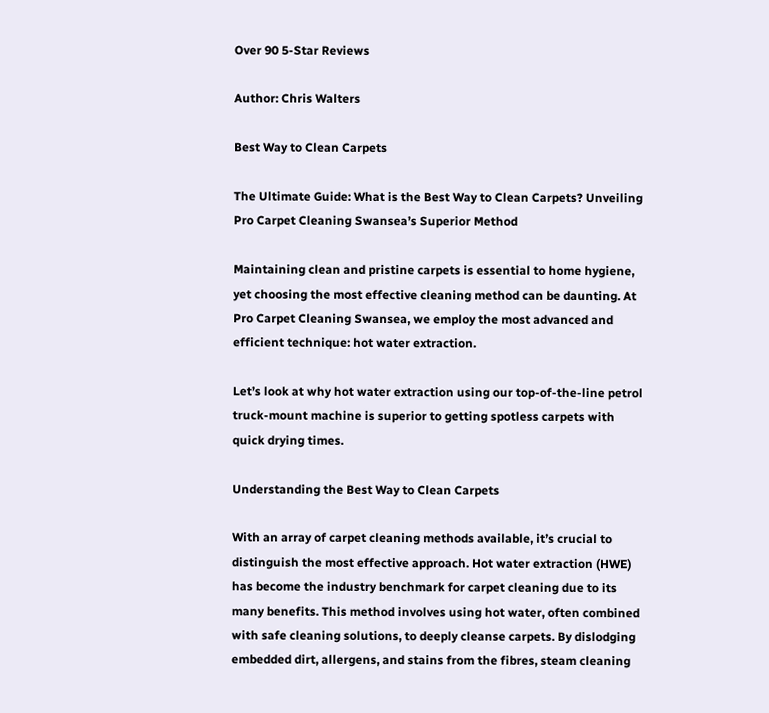Over 90 5-Star Reviews

Author: Chris Walters

Best Way to Clean Carpets

The Ultimate Guide: What is the Best Way to Clean Carpets? Unveiling Pro Carpet Cleaning Swansea’s Superior Method

Maintaining clean and pristine carpets is essential to home hygiene, yet choosing the most effective cleaning method can be daunting. At Pro Carpet Cleaning Swansea, we employ the most advanced and efficient technique: hot water extraction.

Let’s look at why hot water extraction using our top-of-the-line petrol truck-mount machine is superior to getting spotless carpets with quick drying times.

Understanding the Best Way to Clean Carpets

With an array of carpet cleaning methods available, it’s crucial to distinguish the most effective approach. Hot water extraction (HWE) has become the industry benchmark for carpet cleaning due to its many benefits. This method involves using hot water, often combined with safe cleaning solutions, to deeply cleanse carpets. By dislodging embedded dirt, allergens, and stains from the fibres, steam cleaning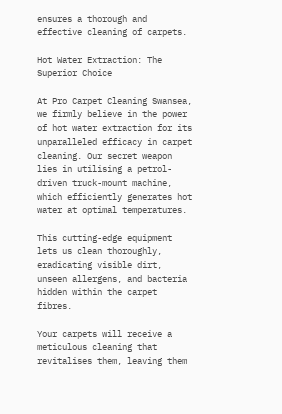ensures a thorough and effective cleaning of carpets.

Hot Water Extraction: The Superior Choice

At Pro Carpet Cleaning Swansea, we firmly believe in the power of hot water extraction for its unparalleled efficacy in carpet cleaning. Our secret weapon lies in utilising a petrol-driven truck-mount machine, which efficiently generates hot water at optimal temperatures.

This cutting-edge equipment lets us clean thoroughly, eradicating visible dirt, unseen allergens, and bacteria hidden within the carpet fibres.

Your carpets will receive a meticulous cleaning that revitalises them, leaving them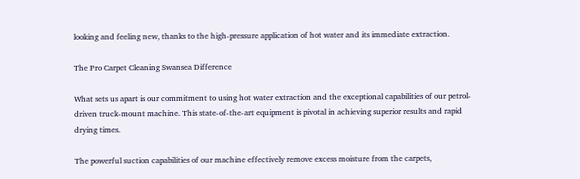looking and feeling new, thanks to the high-pressure application of hot water and its immediate extraction.

The Pro Carpet Cleaning Swansea Difference

What sets us apart is our commitment to using hot water extraction and the exceptional capabilities of our petrol-driven truck-mount machine. This state-of-the-art equipment is pivotal in achieving superior results and rapid drying times.

The powerful suction capabilities of our machine effectively remove excess moisture from the carpets,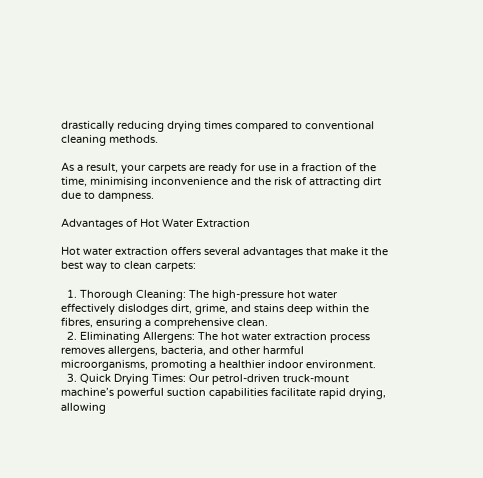drastically reducing drying times compared to conventional cleaning methods.

As a result, your carpets are ready for use in a fraction of the time, minimising inconvenience and the risk of attracting dirt due to dampness.

Advantages of Hot Water Extraction

Hot water extraction offers several advantages that make it the best way to clean carpets:

  1. Thorough Cleaning: The high-pressure hot water effectively dislodges dirt, grime, and stains deep within the fibres, ensuring a comprehensive clean.
  2. Eliminating Allergens: The hot water extraction process removes allergens, bacteria, and other harmful microorganisms, promoting a healthier indoor environment.
  3. Quick Drying Times: Our petrol-driven truck-mount machine’s powerful suction capabilities facilitate rapid drying, allowing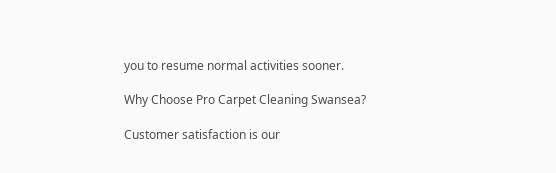you to resume normal activities sooner.

Why Choose Pro Carpet Cleaning Swansea?

Customer satisfaction is our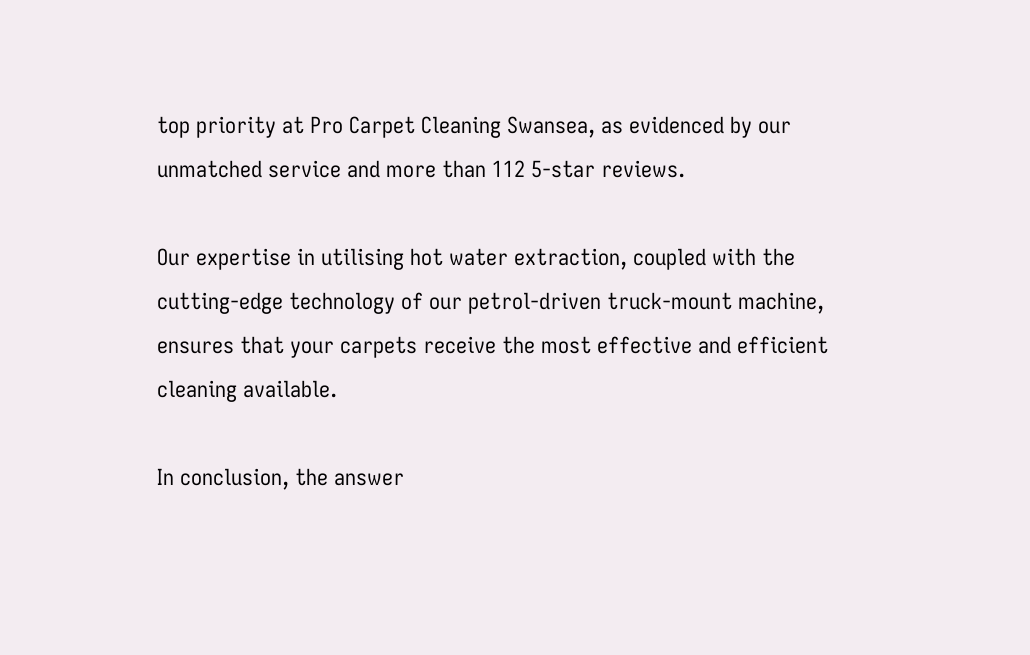top priority at Pro Carpet Cleaning Swansea, as evidenced by our unmatched service and more than 112 5-star reviews.

Our expertise in utilising hot water extraction, coupled with the cutting-edge technology of our petrol-driven truck-mount machine, ensures that your carpets receive the most effective and efficient cleaning available.

In conclusion, the answer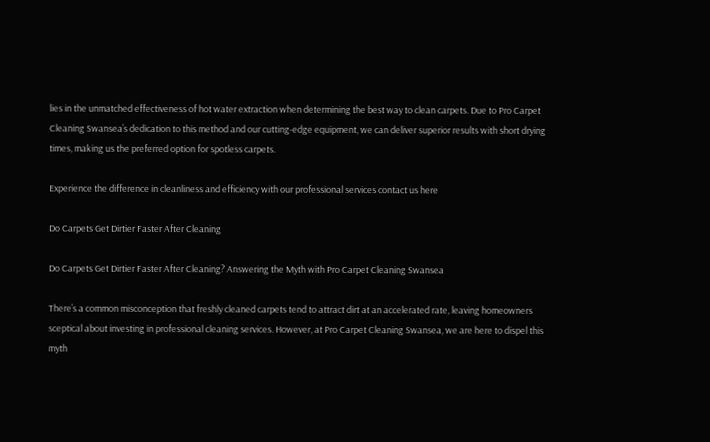lies in the unmatched effectiveness of hot water extraction when determining the best way to clean carpets. Due to Pro Carpet Cleaning Swansea’s dedication to this method and our cutting-edge equipment, we can deliver superior results with short drying times, making us the preferred option for spotless carpets.

Experience the difference in cleanliness and efficiency with our professional services contact us here

Do Carpets Get Dirtier Faster After Cleaning

Do Carpets Get Dirtier Faster After Cleaning? Answering the Myth with Pro Carpet Cleaning Swansea

There’s a common misconception that freshly cleaned carpets tend to attract dirt at an accelerated rate, leaving homeowners sceptical about investing in professional cleaning services. However, at Pro Carpet Cleaning Swansea, we are here to dispel this myth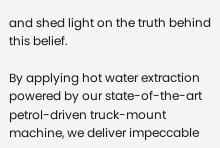and shed light on the truth behind this belief.

By applying hot water extraction powered by our state-of-the-art petrol-driven truck-mount machine, we deliver impeccable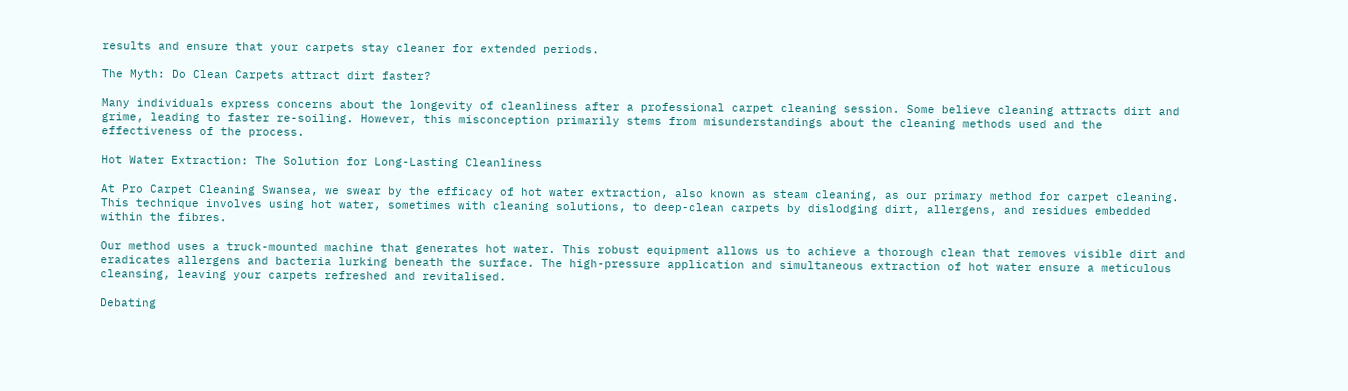results and ensure that your carpets stay cleaner for extended periods.

The Myth: Do Clean Carpets attract dirt faster?

Many individuals express concerns about the longevity of cleanliness after a professional carpet cleaning session. Some believe cleaning attracts dirt and grime, leading to faster re-soiling. However, this misconception primarily stems from misunderstandings about the cleaning methods used and the effectiveness of the process.

Hot Water Extraction: The Solution for Long-Lasting Cleanliness

At Pro Carpet Cleaning Swansea, we swear by the efficacy of hot water extraction, also known as steam cleaning, as our primary method for carpet cleaning. This technique involves using hot water, sometimes with cleaning solutions, to deep-clean carpets by dislodging dirt, allergens, and residues embedded within the fibres.

Our method uses a truck-mounted machine that generates hot water. This robust equipment allows us to achieve a thorough clean that removes visible dirt and eradicates allergens and bacteria lurking beneath the surface. The high-pressure application and simultaneous extraction of hot water ensure a meticulous cleansing, leaving your carpets refreshed and revitalised.

Debating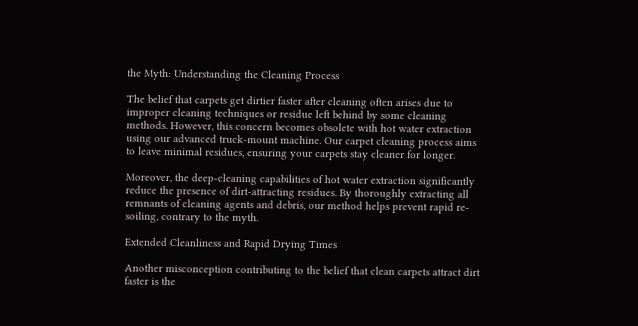the Myth: Understanding the Cleaning Process

The belief that carpets get dirtier faster after cleaning often arises due to improper cleaning techniques or residue left behind by some cleaning methods. However, this concern becomes obsolete with hot water extraction using our advanced truck-mount machine. Our carpet cleaning process aims to leave minimal residues, ensuring your carpets stay cleaner for longer.

Moreover, the deep-cleaning capabilities of hot water extraction significantly reduce the presence of dirt-attracting residues. By thoroughly extracting all remnants of cleaning agents and debris, our method helps prevent rapid re-soiling, contrary to the myth.

Extended Cleanliness and Rapid Drying Times

Another misconception contributing to the belief that clean carpets attract dirt faster is the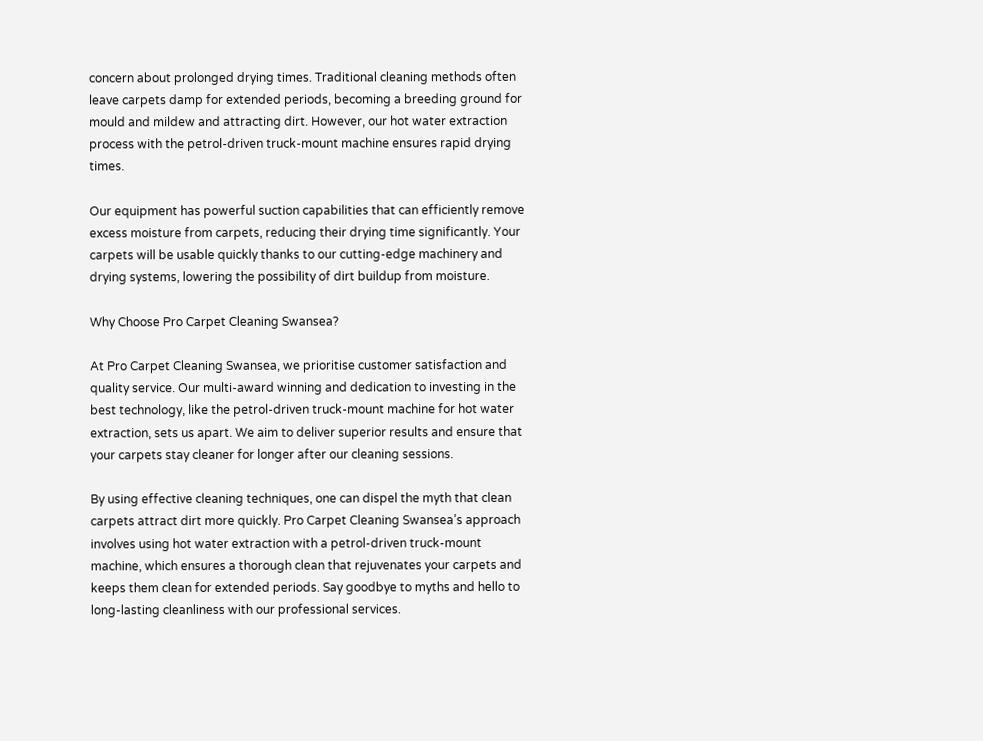concern about prolonged drying times. Traditional cleaning methods often leave carpets damp for extended periods, becoming a breeding ground for mould and mildew and attracting dirt. However, our hot water extraction process with the petrol-driven truck-mount machine ensures rapid drying times.

Our equipment has powerful suction capabilities that can efficiently remove excess moisture from carpets, reducing their drying time significantly. Your carpets will be usable quickly thanks to our cutting-edge machinery and drying systems, lowering the possibility of dirt buildup from moisture.

Why Choose Pro Carpet Cleaning Swansea?

At Pro Carpet Cleaning Swansea, we prioritise customer satisfaction and quality service. Our multi-award winning and dedication to investing in the best technology, like the petrol-driven truck-mount machine for hot water extraction, sets us apart. We aim to deliver superior results and ensure that your carpets stay cleaner for longer after our cleaning sessions.

By using effective cleaning techniques, one can dispel the myth that clean carpets attract dirt more quickly. Pro Carpet Cleaning Swansea’s approach involves using hot water extraction with a petrol-driven truck-mount machine, which ensures a thorough clean that rejuvenates your carpets and keeps them clean for extended periods. Say goodbye to myths and hello to long-lasting cleanliness with our professional services.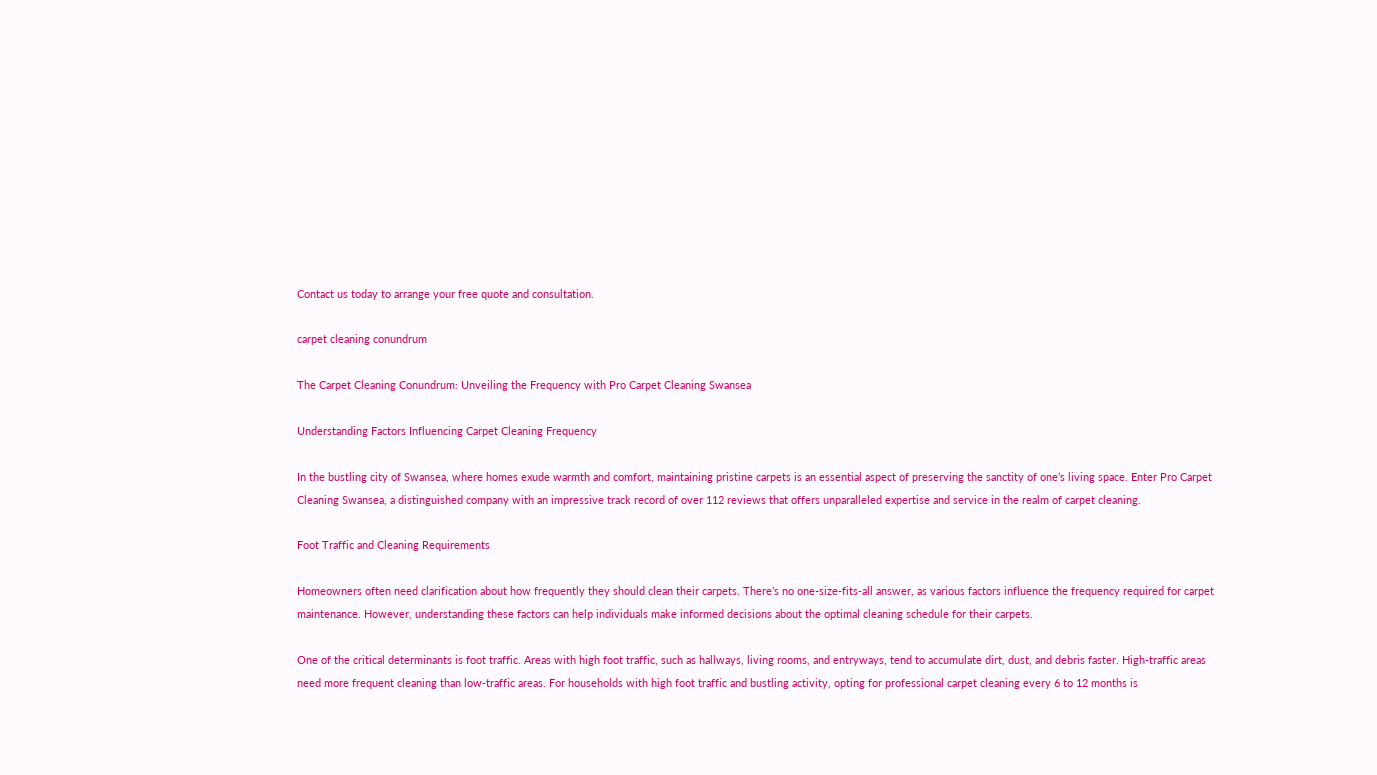Contact us today to arrange your free quote and consultation.

carpet cleaning conundrum

The Carpet Cleaning Conundrum: Unveiling the Frequency with Pro Carpet Cleaning Swansea

Understanding Factors Influencing Carpet Cleaning Frequency

In the bustling city of Swansea, where homes exude warmth and comfort, maintaining pristine carpets is an essential aspect of preserving the sanctity of one’s living space. Enter Pro Carpet Cleaning Swansea, a distinguished company with an impressive track record of over 112 reviews that offers unparalleled expertise and service in the realm of carpet cleaning.

Foot Traffic and Cleaning Requirements

Homeowners often need clarification about how frequently they should clean their carpets. There’s no one-size-fits-all answer, as various factors influence the frequency required for carpet maintenance. However, understanding these factors can help individuals make informed decisions about the optimal cleaning schedule for their carpets.

One of the critical determinants is foot traffic. Areas with high foot traffic, such as hallways, living rooms, and entryways, tend to accumulate dirt, dust, and debris faster. High-traffic areas need more frequent cleaning than low-traffic areas. For households with high foot traffic and bustling activity, opting for professional carpet cleaning every 6 to 12 months is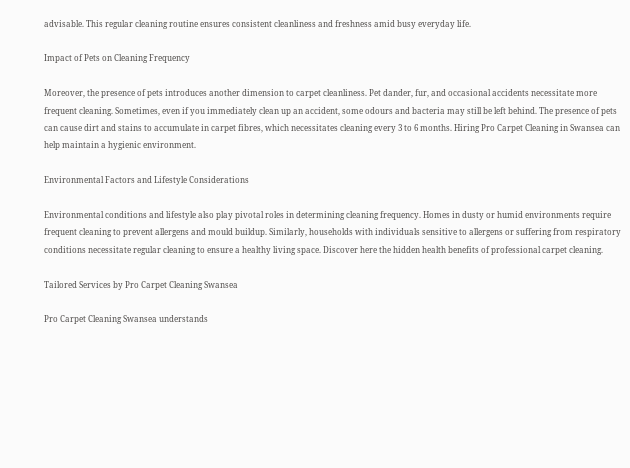advisable. This regular cleaning routine ensures consistent cleanliness and freshness amid busy everyday life.

Impact of Pets on Cleaning Frequency

Moreover, the presence of pets introduces another dimension to carpet cleanliness. Pet dander, fur, and occasional accidents necessitate more frequent cleaning. Sometimes, even if you immediately clean up an accident, some odours and bacteria may still be left behind. The presence of pets can cause dirt and stains to accumulate in carpet fibres, which necessitates cleaning every 3 to 6 months. Hiring Pro Carpet Cleaning in Swansea can help maintain a hygienic environment.

Environmental Factors and Lifestyle Considerations

Environmental conditions and lifestyle also play pivotal roles in determining cleaning frequency. Homes in dusty or humid environments require frequent cleaning to prevent allergens and mould buildup. Similarly, households with individuals sensitive to allergens or suffering from respiratory conditions necessitate regular cleaning to ensure a healthy living space. Discover here the hidden health benefits of professional carpet cleaning.

Tailored Services by Pro Carpet Cleaning Swansea

Pro Carpet Cleaning Swansea understands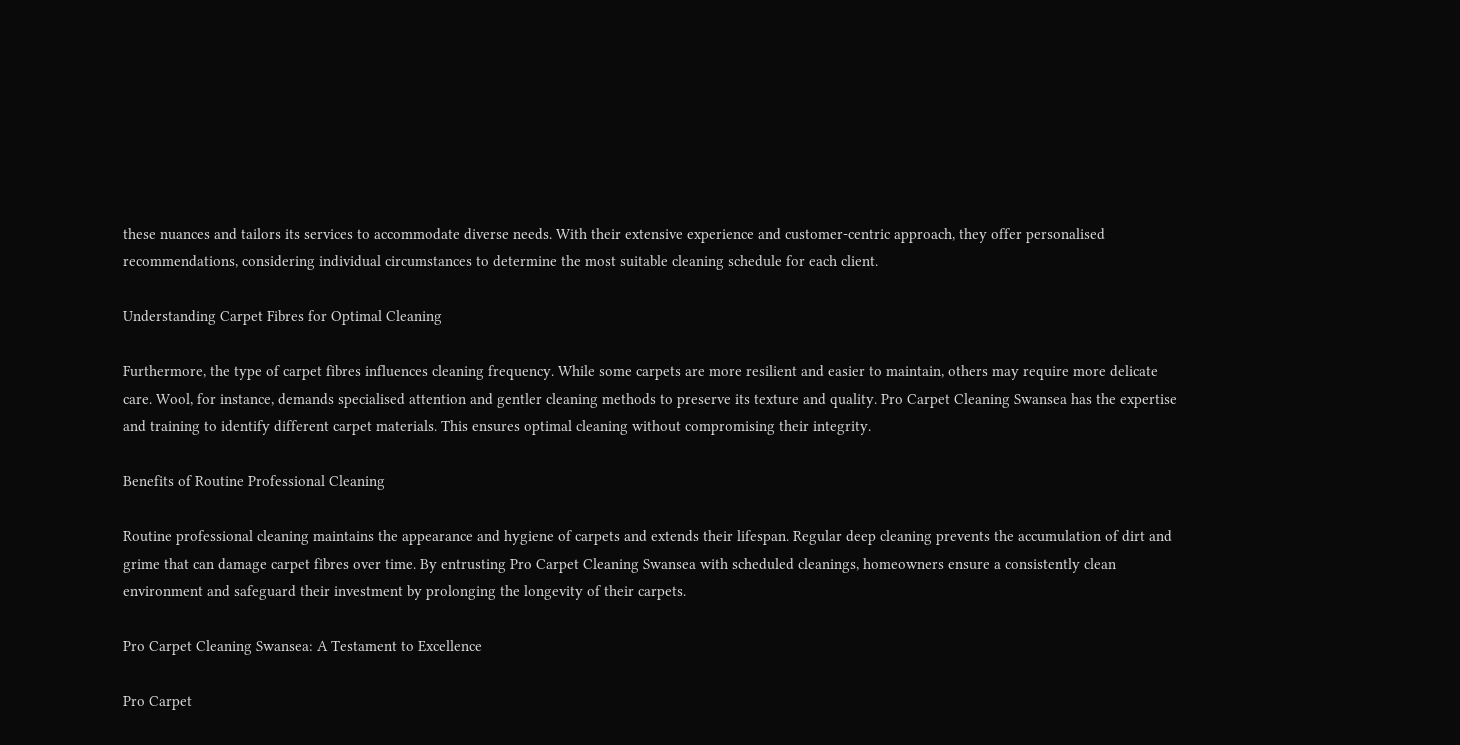these nuances and tailors its services to accommodate diverse needs. With their extensive experience and customer-centric approach, they offer personalised recommendations, considering individual circumstances to determine the most suitable cleaning schedule for each client.

Understanding Carpet Fibres for Optimal Cleaning

Furthermore, the type of carpet fibres influences cleaning frequency. While some carpets are more resilient and easier to maintain, others may require more delicate care. Wool, for instance, demands specialised attention and gentler cleaning methods to preserve its texture and quality. Pro Carpet Cleaning Swansea has the expertise and training to identify different carpet materials. This ensures optimal cleaning without compromising their integrity.

Benefits of Routine Professional Cleaning

Routine professional cleaning maintains the appearance and hygiene of carpets and extends their lifespan. Regular deep cleaning prevents the accumulation of dirt and grime that can damage carpet fibres over time. By entrusting Pro Carpet Cleaning Swansea with scheduled cleanings, homeowners ensure a consistently clean environment and safeguard their investment by prolonging the longevity of their carpets.

Pro Carpet Cleaning Swansea: A Testament to Excellence

Pro Carpet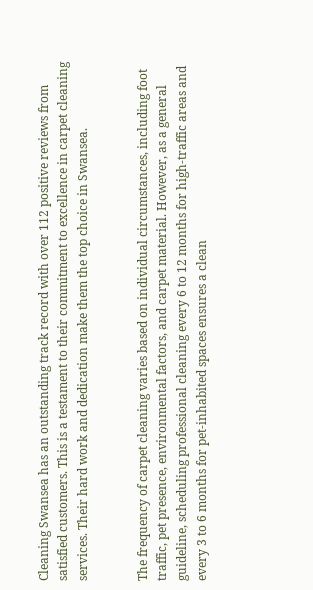Cleaning Swansea has an outstanding track record with over 112 positive reviews from satisfied customers. This is a testament to their commitment to excellence in carpet cleaning services. Their hard work and dedication make them the top choice in Swansea.


The frequency of carpet cleaning varies based on individual circumstances, including foot traffic, pet presence, environmental factors, and carpet material. However, as a general guideline, scheduling professional cleaning every 6 to 12 months for high-traffic areas and every 3 to 6 months for pet-inhabited spaces ensures a clean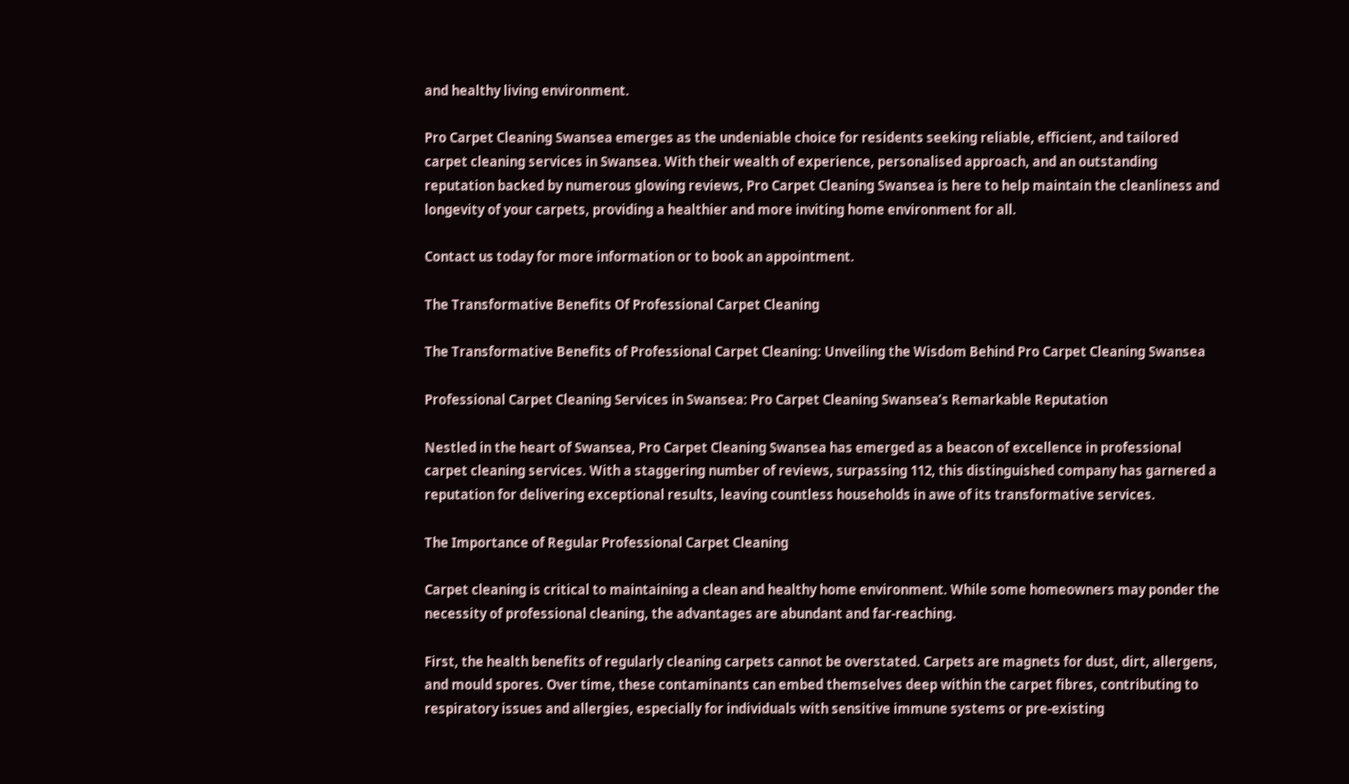and healthy living environment.

Pro Carpet Cleaning Swansea emerges as the undeniable choice for residents seeking reliable, efficient, and tailored carpet cleaning services in Swansea. With their wealth of experience, personalised approach, and an outstanding reputation backed by numerous glowing reviews, Pro Carpet Cleaning Swansea is here to help maintain the cleanliness and longevity of your carpets, providing a healthier and more inviting home environment for all.

Contact us today for more information or to book an appointment.

The Transformative Benefits Of Professional Carpet Cleaning

The Transformative Benefits of Professional Carpet Cleaning: Unveiling the Wisdom Behind Pro Carpet Cleaning Swansea

Professional Carpet Cleaning Services in Swansea: Pro Carpet Cleaning Swansea’s Remarkable Reputation

Nestled in the heart of Swansea, Pro Carpet Cleaning Swansea has emerged as a beacon of excellence in professional carpet cleaning services. With a staggering number of reviews, surpassing 112, this distinguished company has garnered a reputation for delivering exceptional results, leaving countless households in awe of its transformative services.

The Importance of Regular Professional Carpet Cleaning

Carpet cleaning is critical to maintaining a clean and healthy home environment. While some homeowners may ponder the necessity of professional cleaning, the advantages are abundant and far-reaching.

First, the health benefits of regularly cleaning carpets cannot be overstated. Carpets are magnets for dust, dirt, allergens, and mould spores. Over time, these contaminants can embed themselves deep within the carpet fibres, contributing to respiratory issues and allergies, especially for individuals with sensitive immune systems or pre-existing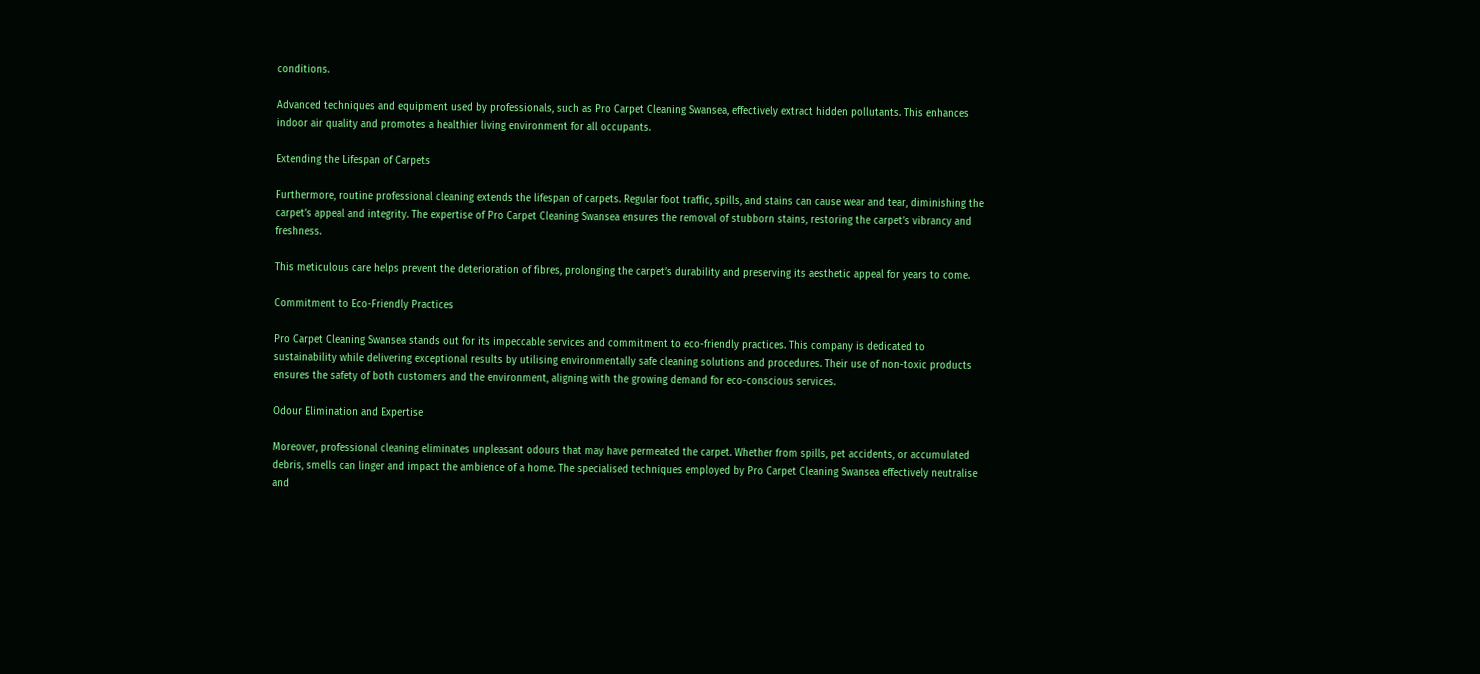conditions.

Advanced techniques and equipment used by professionals, such as Pro Carpet Cleaning Swansea, effectively extract hidden pollutants. This enhances indoor air quality and promotes a healthier living environment for all occupants.

Extending the Lifespan of Carpets

Furthermore, routine professional cleaning extends the lifespan of carpets. Regular foot traffic, spills, and stains can cause wear and tear, diminishing the carpet’s appeal and integrity. The expertise of Pro Carpet Cleaning Swansea ensures the removal of stubborn stains, restoring the carpet’s vibrancy and freshness.

This meticulous care helps prevent the deterioration of fibres, prolonging the carpet’s durability and preserving its aesthetic appeal for years to come.

Commitment to Eco-Friendly Practices

Pro Carpet Cleaning Swansea stands out for its impeccable services and commitment to eco-friendly practices. This company is dedicated to sustainability while delivering exceptional results by utilising environmentally safe cleaning solutions and procedures. Their use of non-toxic products ensures the safety of both customers and the environment, aligning with the growing demand for eco-conscious services.

Odour Elimination and Expertise

Moreover, professional cleaning eliminates unpleasant odours that may have permeated the carpet. Whether from spills, pet accidents, or accumulated debris, smells can linger and impact the ambience of a home. The specialised techniques employed by Pro Carpet Cleaning Swansea effectively neutralise and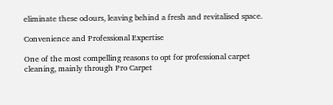eliminate these odours, leaving behind a fresh and revitalised space.

Convenience and Professional Expertise

One of the most compelling reasons to opt for professional carpet cleaning, mainly through Pro Carpet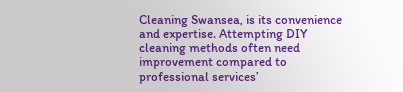Cleaning Swansea, is its convenience and expertise. Attempting DIY cleaning methods often need improvement compared to professional services’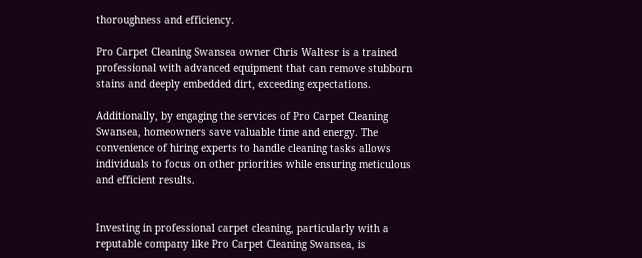thoroughness and efficiency.

Pro Carpet Cleaning Swansea owner Chris Waltesr is a trained professional with advanced equipment that can remove stubborn stains and deeply embedded dirt, exceeding expectations.

Additionally, by engaging the services of Pro Carpet Cleaning Swansea, homeowners save valuable time and energy. The convenience of hiring experts to handle cleaning tasks allows individuals to focus on other priorities while ensuring meticulous and efficient results.


Investing in professional carpet cleaning, particularly with a reputable company like Pro Carpet Cleaning Swansea, is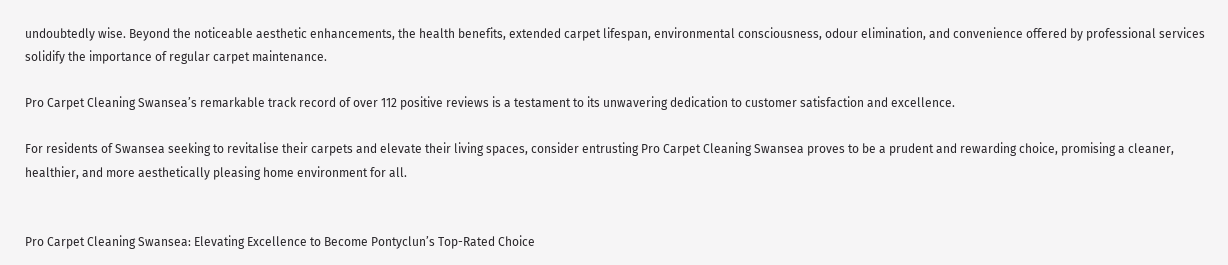undoubtedly wise. Beyond the noticeable aesthetic enhancements, the health benefits, extended carpet lifespan, environmental consciousness, odour elimination, and convenience offered by professional services solidify the importance of regular carpet maintenance.

Pro Carpet Cleaning Swansea’s remarkable track record of over 112 positive reviews is a testament to its unwavering dedication to customer satisfaction and excellence.

For residents of Swansea seeking to revitalise their carpets and elevate their living spaces, consider entrusting Pro Carpet Cleaning Swansea proves to be a prudent and rewarding choice, promising a cleaner, healthier, and more aesthetically pleasing home environment for all.


Pro Carpet Cleaning Swansea: Elevating Excellence to Become Pontyclun’s Top-Rated Choice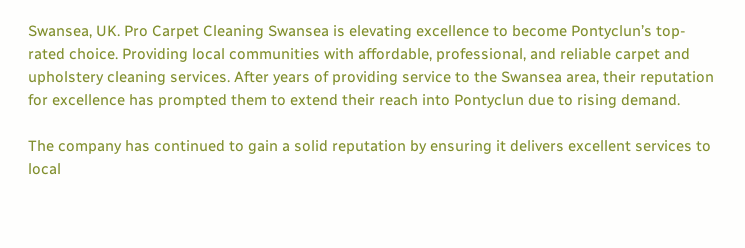Swansea, UK. Pro Carpet Cleaning Swansea is elevating excellence to become Pontyclun’s top-rated choice. Providing local communities with affordable, professional, and reliable carpet and upholstery cleaning services. After years of providing service to the Swansea area, their reputation for excellence has prompted them to extend their reach into Pontyclun due to rising demand.

The company has continued to gain a solid reputation by ensuring it delivers excellent services to local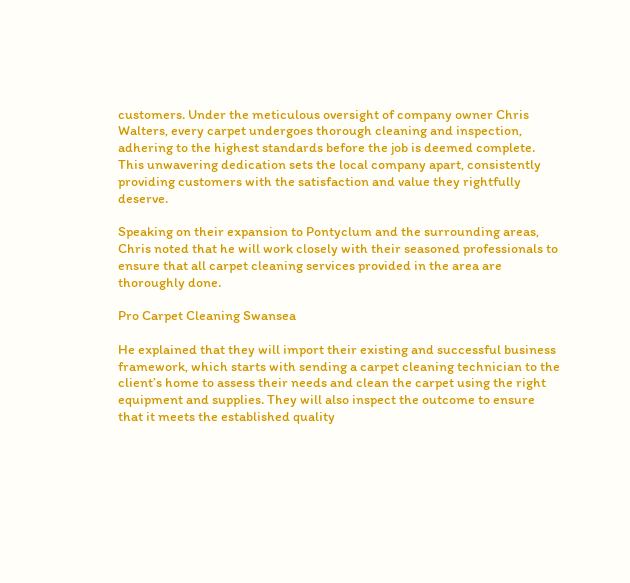customers. Under the meticulous oversight of company owner Chris Walters, every carpet undergoes thorough cleaning and inspection, adhering to the highest standards before the job is deemed complete. This unwavering dedication sets the local company apart, consistently providing customers with the satisfaction and value they rightfully deserve.

Speaking on their expansion to Pontyclum and the surrounding areas, Chris noted that he will work closely with their seasoned professionals to ensure that all carpet cleaning services provided in the area are thoroughly done.

Pro Carpet Cleaning Swansea

He explained that they will import their existing and successful business framework, which starts with sending a carpet cleaning technician to the client’s home to assess their needs and clean the carpet using the right equipment and supplies. They will also inspect the outcome to ensure that it meets the established quality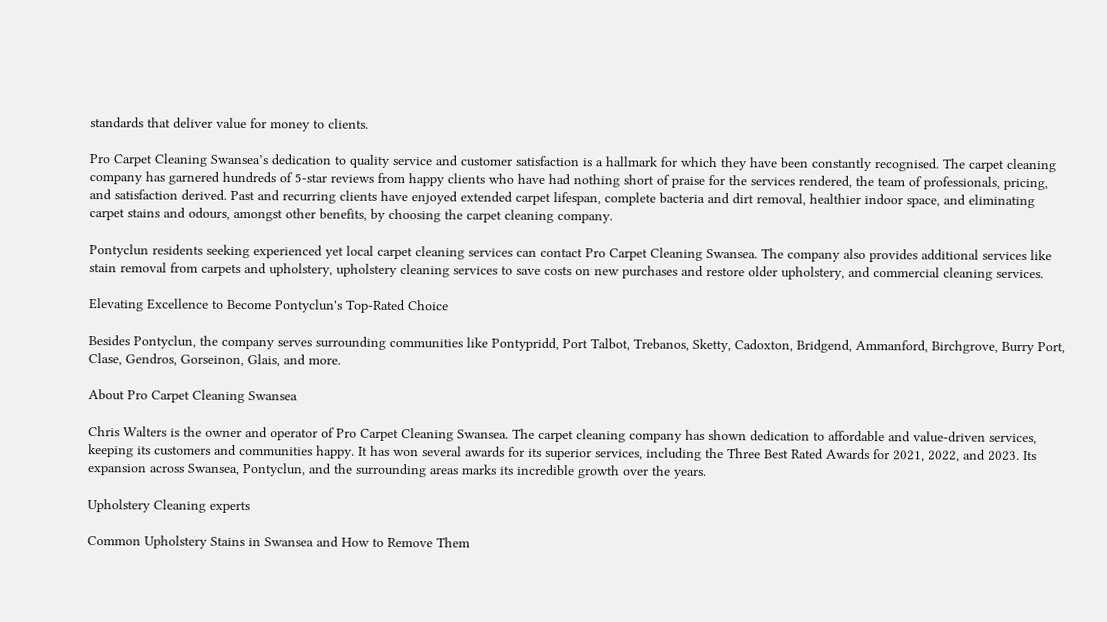standards that deliver value for money to clients.

Pro Carpet Cleaning Swansea’s dedication to quality service and customer satisfaction is a hallmark for which they have been constantly recognised. The carpet cleaning company has garnered hundreds of 5-star reviews from happy clients who have had nothing short of praise for the services rendered, the team of professionals, pricing, and satisfaction derived. Past and recurring clients have enjoyed extended carpet lifespan, complete bacteria and dirt removal, healthier indoor space, and eliminating carpet stains and odours, amongst other benefits, by choosing the carpet cleaning company.

Pontyclun residents seeking experienced yet local carpet cleaning services can contact Pro Carpet Cleaning Swansea. The company also provides additional services like stain removal from carpets and upholstery, upholstery cleaning services to save costs on new purchases and restore older upholstery, and commercial cleaning services.

Elevating Excellence to Become Pontyclun's Top-Rated Choice

Besides Pontyclun, the company serves surrounding communities like Pontypridd, Port Talbot, Trebanos, Sketty, Cadoxton, Bridgend, Ammanford, Birchgrove, Burry Port, Clase, Gendros, Gorseinon, Glais, and more.

About Pro Carpet Cleaning Swansea

Chris Walters is the owner and operator of Pro Carpet Cleaning Swansea. The carpet cleaning company has shown dedication to affordable and value-driven services, keeping its customers and communities happy. It has won several awards for its superior services, including the Three Best Rated Awards for 2021, 2022, and 2023. Its expansion across Swansea, Pontyclun, and the surrounding areas marks its incredible growth over the years.

Upholstery Cleaning experts

Common Upholstery Stains in Swansea and How to Remove Them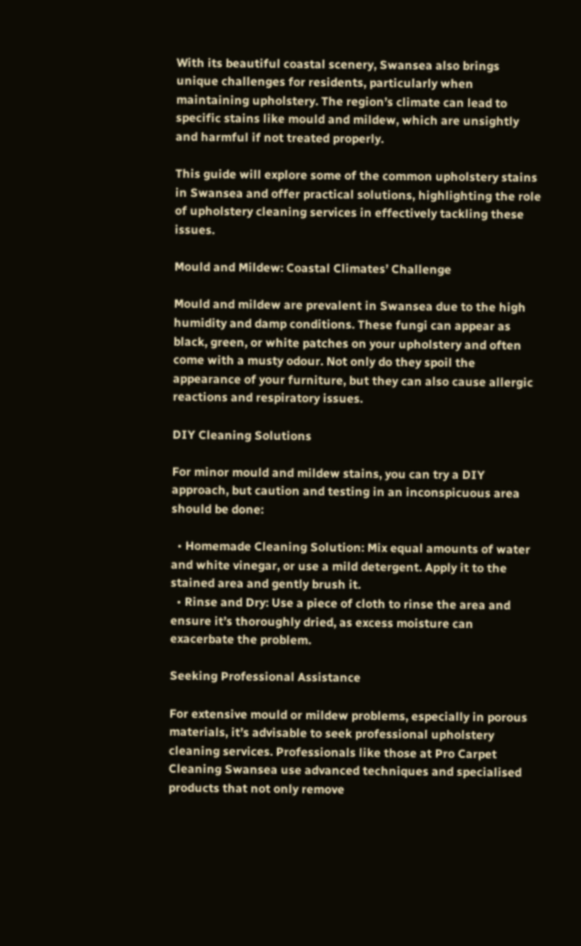With its beautiful coastal scenery, Swansea also brings unique challenges for residents, particularly when maintaining upholstery. The region’s climate can lead to specific stains like mould and mildew, which are unsightly and harmful if not treated properly.

This guide will explore some of the common upholstery stains in Swansea and offer practical solutions, highlighting the role of upholstery cleaning services in effectively tackling these issues.

Mould and Mildew: Coastal Climates’ Challenge

Mould and mildew are prevalent in Swansea due to the high humidity and damp conditions. These fungi can appear as black, green, or white patches on your upholstery and often come with a musty odour. Not only do they spoil the appearance of your furniture, but they can also cause allergic reactions and respiratory issues.

DIY Cleaning Solutions

For minor mould and mildew stains, you can try a DIY approach, but caution and testing in an inconspicuous area should be done:

  • Homemade Cleaning Solution: Mix equal amounts of water and white vinegar, or use a mild detergent. Apply it to the stained area and gently brush it.
  • Rinse and Dry: Use a piece of cloth to rinse the area and ensure it’s thoroughly dried, as excess moisture can exacerbate the problem.

Seeking Professional Assistance

For extensive mould or mildew problems, especially in porous materials, it’s advisable to seek professional upholstery cleaning services. Professionals like those at Pro Carpet Cleaning Swansea use advanced techniques and specialised products that not only remove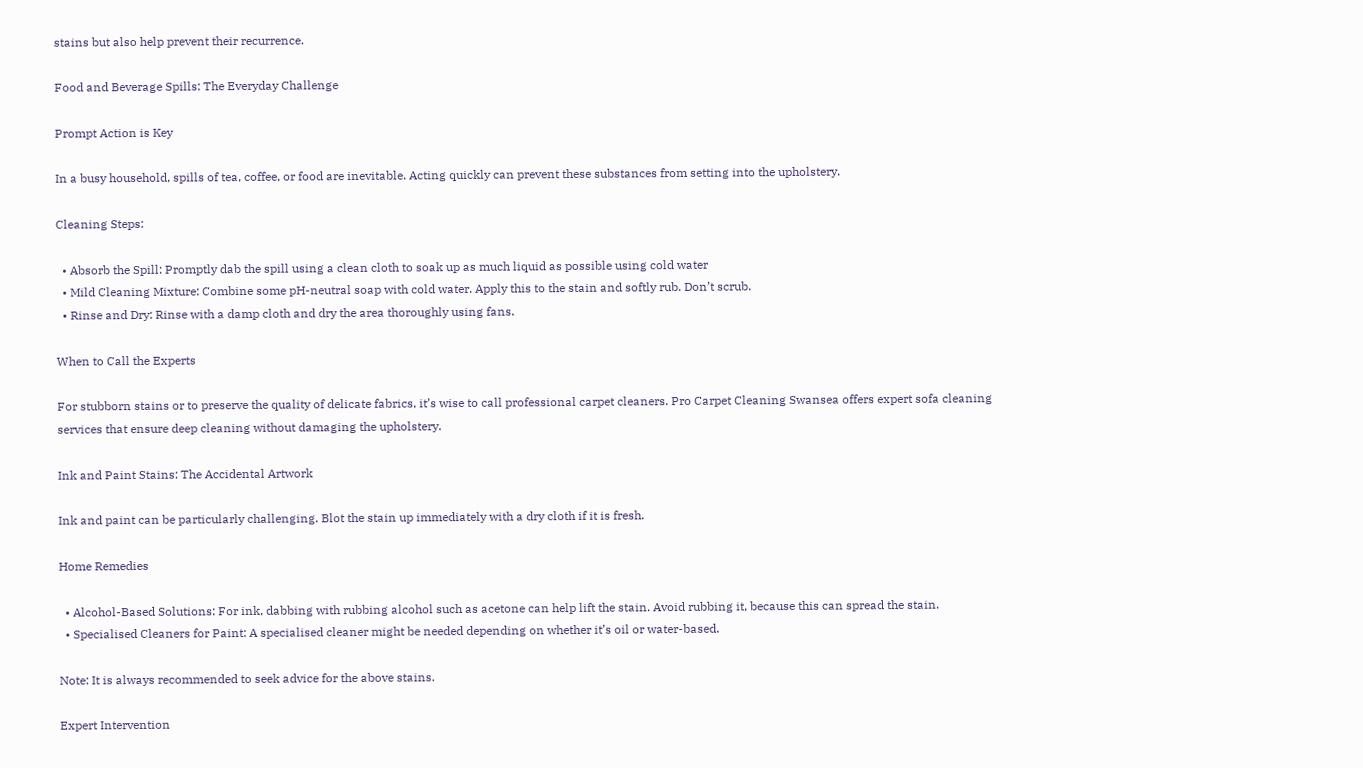stains but also help prevent their recurrence.

Food and Beverage Spills: The Everyday Challenge

Prompt Action is Key

In a busy household, spills of tea, coffee, or food are inevitable. Acting quickly can prevent these substances from setting into the upholstery.

Cleaning Steps:

  • Absorb the Spill: Promptly dab the spill using a clean cloth to soak up as much liquid as possible using cold water
  • Mild Cleaning Mixture: Combine some pH-neutral soap with cold water. Apply this to the stain and softly rub. Don’t scrub.
  • Rinse and Dry: Rinse with a damp cloth and dry the area thoroughly using fans.

When to Call the Experts

For stubborn stains or to preserve the quality of delicate fabrics, it’s wise to call professional carpet cleaners. Pro Carpet Cleaning Swansea offers expert sofa cleaning services that ensure deep cleaning without damaging the upholstery.

Ink and Paint Stains: The Accidental Artwork

Ink and paint can be particularly challenging. Blot the stain up immediately with a dry cloth if it is fresh.

Home Remedies

  • Alcohol-Based Solutions: For ink, dabbing with rubbing alcohol such as acetone can help lift the stain. Avoid rubbing it, because this can spread the stain.
  • Specialised Cleaners for Paint: A specialised cleaner might be needed depending on whether it’s oil or water-based.

Note: It is always recommended to seek advice for the above stains.

Expert Intervention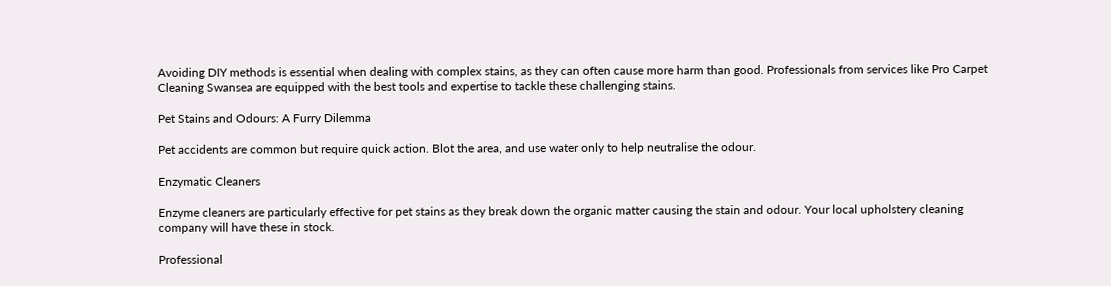Avoiding DIY methods is essential when dealing with complex stains, as they can often cause more harm than good. Professionals from services like Pro Carpet Cleaning Swansea are equipped with the best tools and expertise to tackle these challenging stains.

Pet Stains and Odours: A Furry Dilemma

Pet accidents are common but require quick action. Blot the area, and use water only to help neutralise the odour.

Enzymatic Cleaners

Enzyme cleaners are particularly effective for pet stains as they break down the organic matter causing the stain and odour. Your local upholstery cleaning company will have these in stock.

Professional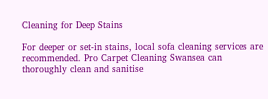Cleaning for Deep Stains

For deeper or set-in stains, local sofa cleaning services are recommended. Pro Carpet Cleaning Swansea can thoroughly clean and sanitise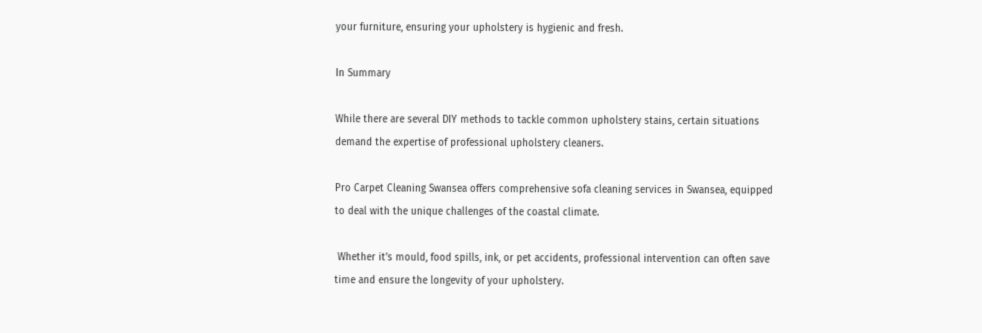your furniture, ensuring your upholstery is hygienic and fresh.

In Summary

While there are several DIY methods to tackle common upholstery stains, certain situations demand the expertise of professional upholstery cleaners.

Pro Carpet Cleaning Swansea offers comprehensive sofa cleaning services in Swansea, equipped to deal with the unique challenges of the coastal climate.

 Whether it’s mould, food spills, ink, or pet accidents, professional intervention can often save time and ensure the longevity of your upholstery.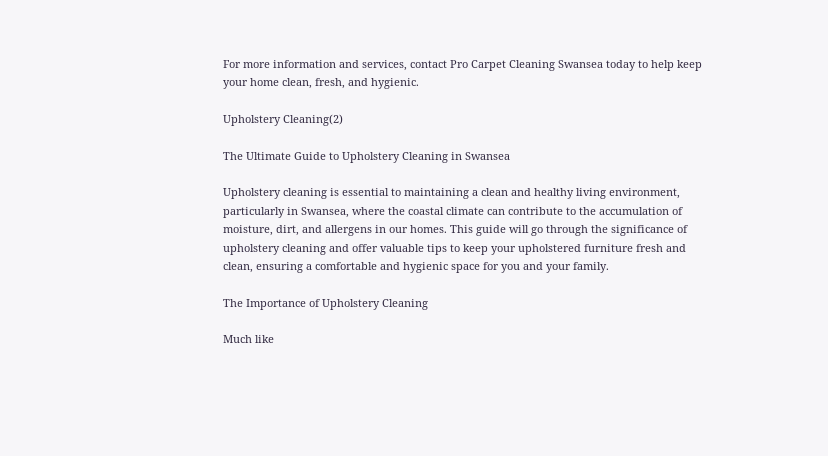For more information and services, contact Pro Carpet Cleaning Swansea today to help keep your home clean, fresh, and hygienic.

Upholstery Cleaning(2)

The Ultimate Guide to Upholstery Cleaning in Swansea

Upholstery cleaning is essential to maintaining a clean and healthy living environment, particularly in Swansea, where the coastal climate can contribute to the accumulation of moisture, dirt, and allergens in our homes. This guide will go through the significance of upholstery cleaning and offer valuable tips to keep your upholstered furniture fresh and clean, ensuring a comfortable and hygienic space for you and your family.

The Importance of Upholstery Cleaning

Much like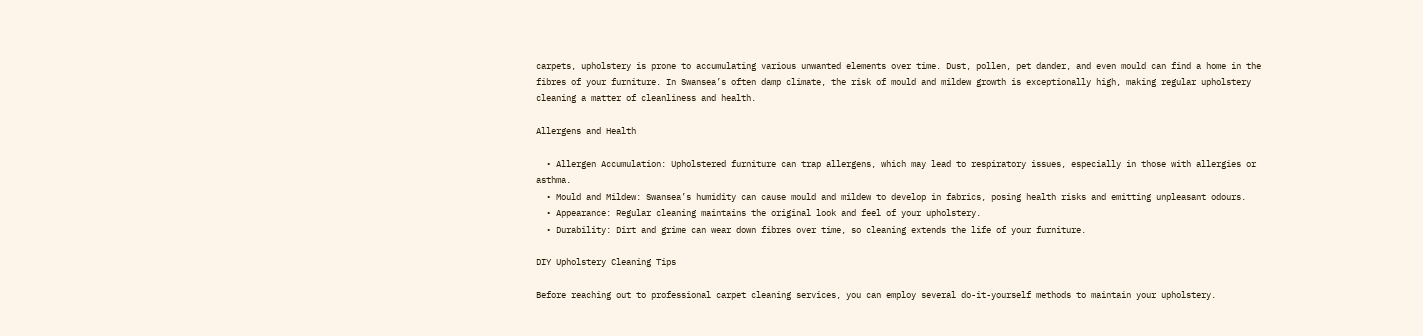carpets, upholstery is prone to accumulating various unwanted elements over time. Dust, pollen, pet dander, and even mould can find a home in the fibres of your furniture. In Swansea’s often damp climate, the risk of mould and mildew growth is exceptionally high, making regular upholstery cleaning a matter of cleanliness and health.

Allergens and Health

  • Allergen Accumulation: Upholstered furniture can trap allergens, which may lead to respiratory issues, especially in those with allergies or asthma.
  • Mould and Mildew: Swansea’s humidity can cause mould and mildew to develop in fabrics, posing health risks and emitting unpleasant odours.
  • Appearance: Regular cleaning maintains the original look and feel of your upholstery.
  • Durability: Dirt and grime can wear down fibres over time, so cleaning extends the life of your furniture.

DIY Upholstery Cleaning Tips

Before reaching out to professional carpet cleaning services, you can employ several do-it-yourself methods to maintain your upholstery.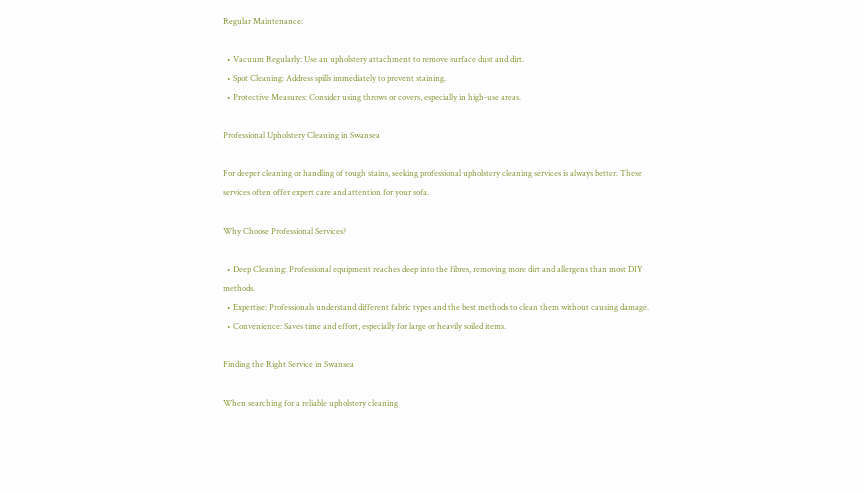Regular Maintenance:

  • Vacuum Regularly: Use an upholstery attachment to remove surface dust and dirt.
  • Spot Cleaning: Address spills immediately to prevent staining.
  • Protective Measures: Consider using throws or covers, especially in high-use areas.

Professional Upholstery Cleaning in Swansea

For deeper cleaning or handling of tough stains, seeking professional upholstery cleaning services is always better. These services often offer expert care and attention for your sofa.

Why Choose Professional Services?

  • Deep Cleaning: Professional equipment reaches deep into the fibres, removing more dirt and allergens than most DIY methods.
  • Expertise: Professionals understand different fabric types and the best methods to clean them without causing damage.
  • Convenience: Saves time and effort, especially for large or heavily soiled items.

Finding the Right Service in Swansea

When searching for a reliable upholstery cleaning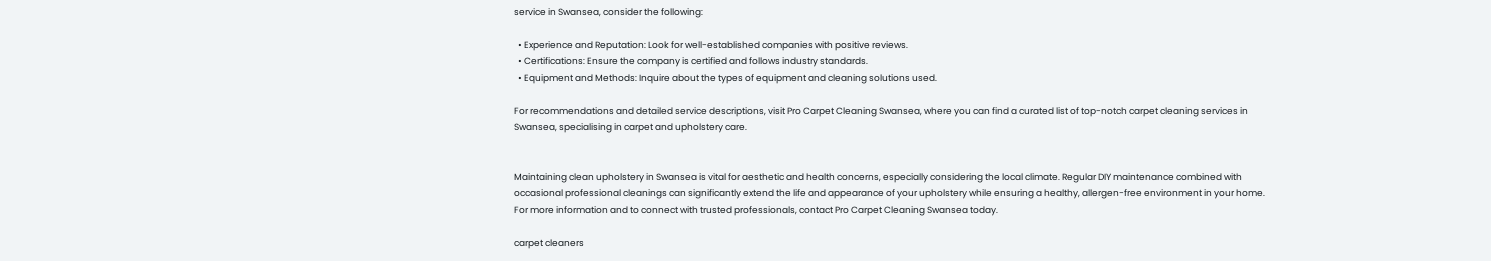service in Swansea, consider the following:

  • Experience and Reputation: Look for well-established companies with positive reviews.
  • Certifications: Ensure the company is certified and follows industry standards.
  • Equipment and Methods: Inquire about the types of equipment and cleaning solutions used.

For recommendations and detailed service descriptions, visit Pro Carpet Cleaning Swansea, where you can find a curated list of top-notch carpet cleaning services in Swansea, specialising in carpet and upholstery care.


Maintaining clean upholstery in Swansea is vital for aesthetic and health concerns, especially considering the local climate. Regular DIY maintenance combined with occasional professional cleanings can significantly extend the life and appearance of your upholstery while ensuring a healthy, allergen-free environment in your home. For more information and to connect with trusted professionals, contact Pro Carpet Cleaning Swansea today.

carpet cleaners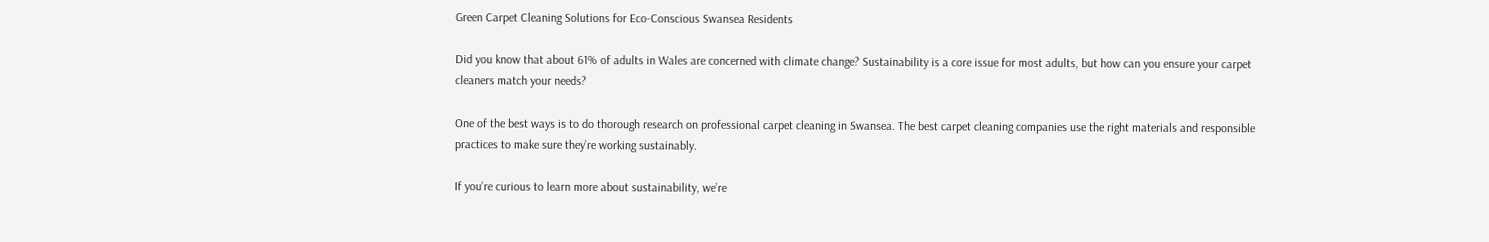Green Carpet Cleaning Solutions for Eco-Conscious Swansea Residents

Did you know that about 61% of adults in Wales are concerned with climate change? Sustainability is a core issue for most adults, but how can you ensure your carpet cleaners match your needs?

One of the best ways is to do thorough research on professional carpet cleaning in Swansea. The best carpet cleaning companies use the right materials and responsible practices to make sure they’re working sustainably.

If you’re curious to learn more about sustainability, we’re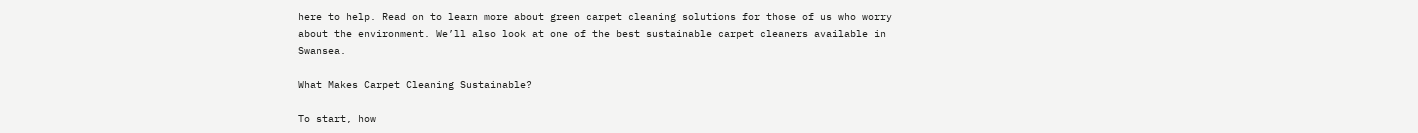here to help. Read on to learn more about green carpet cleaning solutions for those of us who worry about the environment. We’ll also look at one of the best sustainable carpet cleaners available in Swansea.

What Makes Carpet Cleaning Sustainable?

To start, how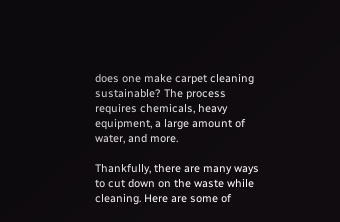does one make carpet cleaning sustainable? The process requires chemicals, heavy equipment, a large amount of water, and more.

Thankfully, there are many ways to cut down on the waste while cleaning. Here are some of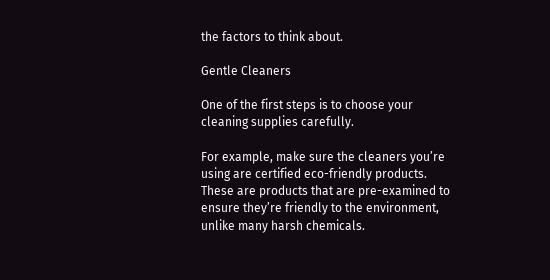the factors to think about.

Gentle Cleaners

One of the first steps is to choose your cleaning supplies carefully.

For example, make sure the cleaners you’re using are certified eco-friendly products. These are products that are pre-examined to ensure they’re friendly to the environment, unlike many harsh chemicals.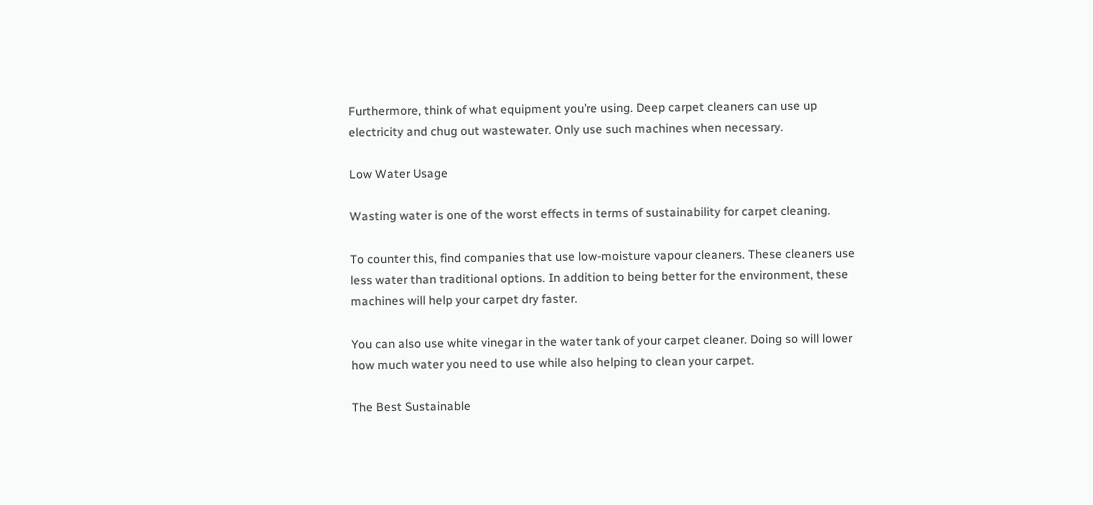Furthermore, think of what equipment you’re using. Deep carpet cleaners can use up electricity and chug out wastewater. Only use such machines when necessary.

Low Water Usage

Wasting water is one of the worst effects in terms of sustainability for carpet cleaning.

To counter this, find companies that use low-moisture vapour cleaners. These cleaners use less water than traditional options. In addition to being better for the environment, these machines will help your carpet dry faster.

You can also use white vinegar in the water tank of your carpet cleaner. Doing so will lower how much water you need to use while also helping to clean your carpet.

The Best Sustainable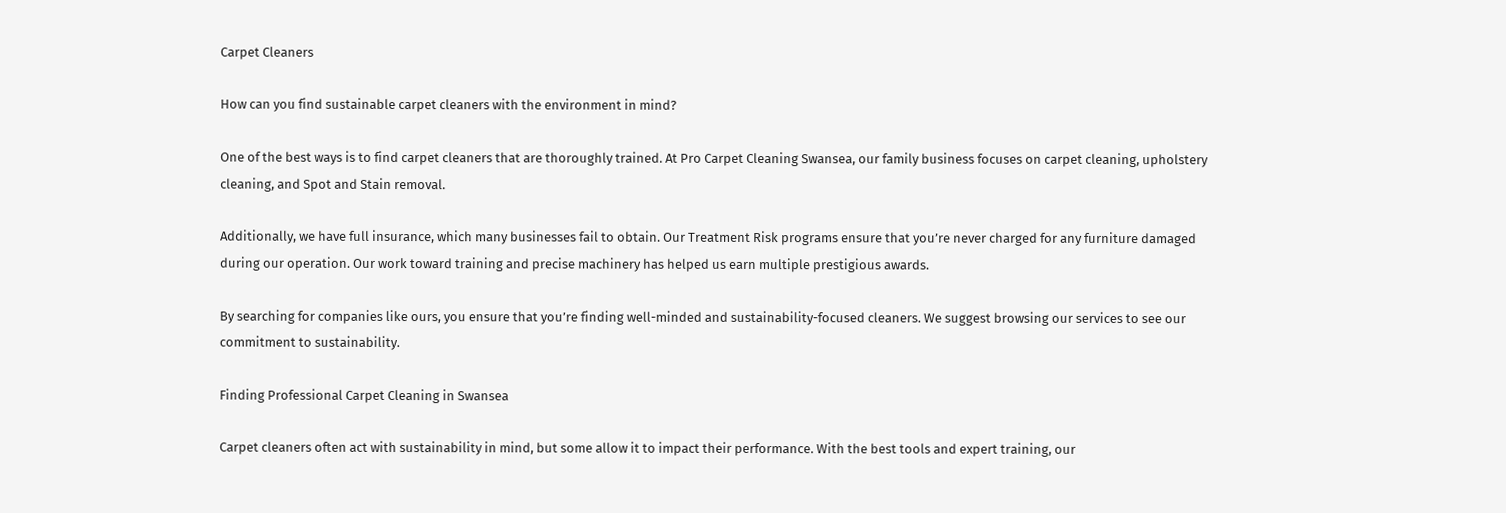Carpet Cleaners

How can you find sustainable carpet cleaners with the environment in mind?

One of the best ways is to find carpet cleaners that are thoroughly trained. At Pro Carpet Cleaning Swansea, our family business focuses on carpet cleaning, upholstery cleaning, and Spot and Stain removal.

Additionally, we have full insurance, which many businesses fail to obtain. Our Treatment Risk programs ensure that you’re never charged for any furniture damaged during our operation. Our work toward training and precise machinery has helped us earn multiple prestigious awards.

By searching for companies like ours, you ensure that you’re finding well-minded and sustainability-focused cleaners. We suggest browsing our services to see our commitment to sustainability.

Finding Professional Carpet Cleaning in Swansea

Carpet cleaners often act with sustainability in mind, but some allow it to impact their performance. With the best tools and expert training, our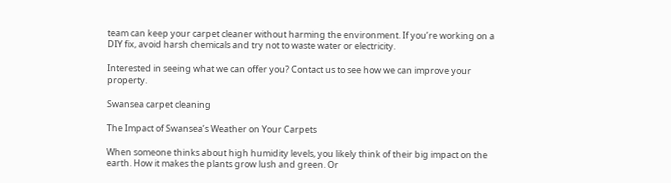team can keep your carpet cleaner without harming the environment. If you’re working on a DIY fix, avoid harsh chemicals and try not to waste water or electricity.

Interested in seeing what we can offer you? Contact us to see how we can improve your property.

Swansea carpet cleaning

The Impact of Swansea’s Weather on Your Carpets

When someone thinks about high humidity levels, you likely think of their big impact on the earth. How it makes the plants grow lush and green. Or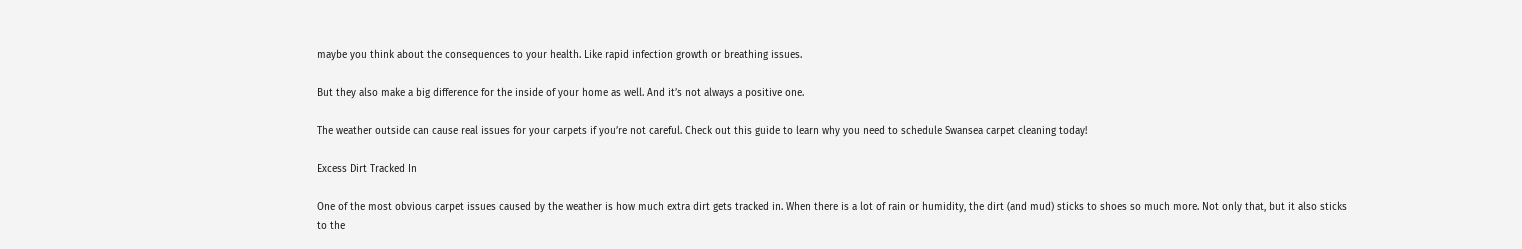maybe you think about the consequences to your health. Like rapid infection growth or breathing issues.

But they also make a big difference for the inside of your home as well. And it’s not always a positive one.

The weather outside can cause real issues for your carpets if you’re not careful. Check out this guide to learn why you need to schedule Swansea carpet cleaning today!

Excess Dirt Tracked In

One of the most obvious carpet issues caused by the weather is how much extra dirt gets tracked in. When there is a lot of rain or humidity, the dirt (and mud) sticks to shoes so much more. Not only that, but it also sticks to the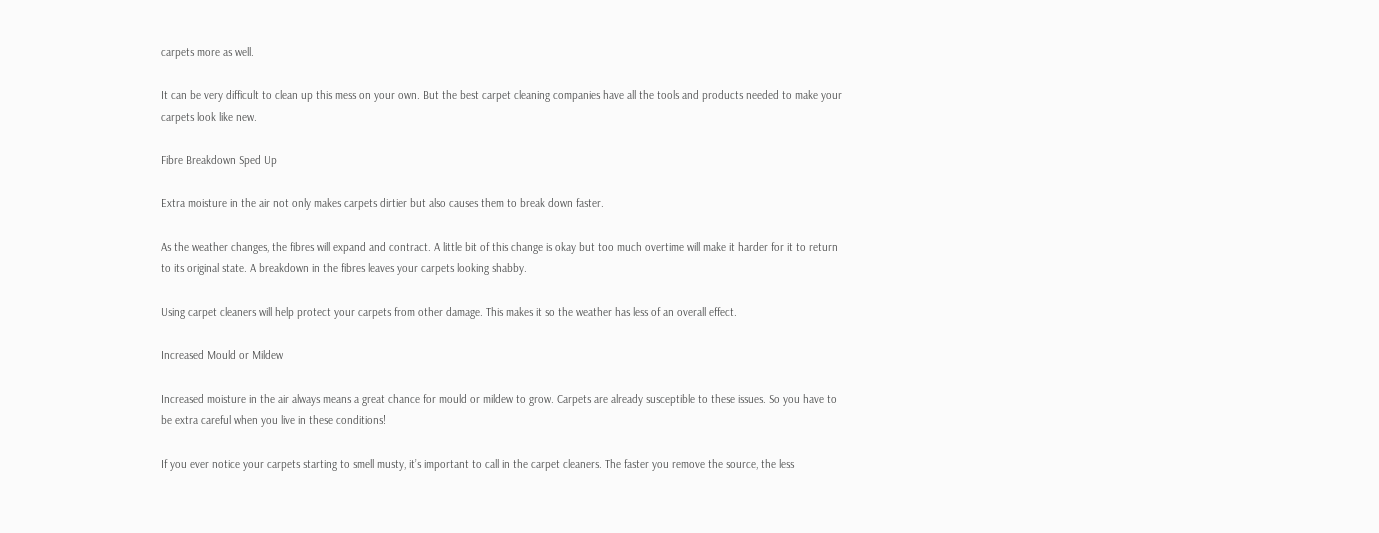carpets more as well.

It can be very difficult to clean up this mess on your own. But the best carpet cleaning companies have all the tools and products needed to make your carpets look like new.

Fibre Breakdown Sped Up

Extra moisture in the air not only makes carpets dirtier but also causes them to break down faster.

As the weather changes, the fibres will expand and contract. A little bit of this change is okay but too much overtime will make it harder for it to return to its original state. A breakdown in the fibres leaves your carpets looking shabby.

Using carpet cleaners will help protect your carpets from other damage. This makes it so the weather has less of an overall effect.

Increased Mould or Mildew

Increased moisture in the air always means a great chance for mould or mildew to grow. Carpets are already susceptible to these issues. So you have to be extra careful when you live in these conditions!

If you ever notice your carpets starting to smell musty, it’s important to call in the carpet cleaners. The faster you remove the source, the less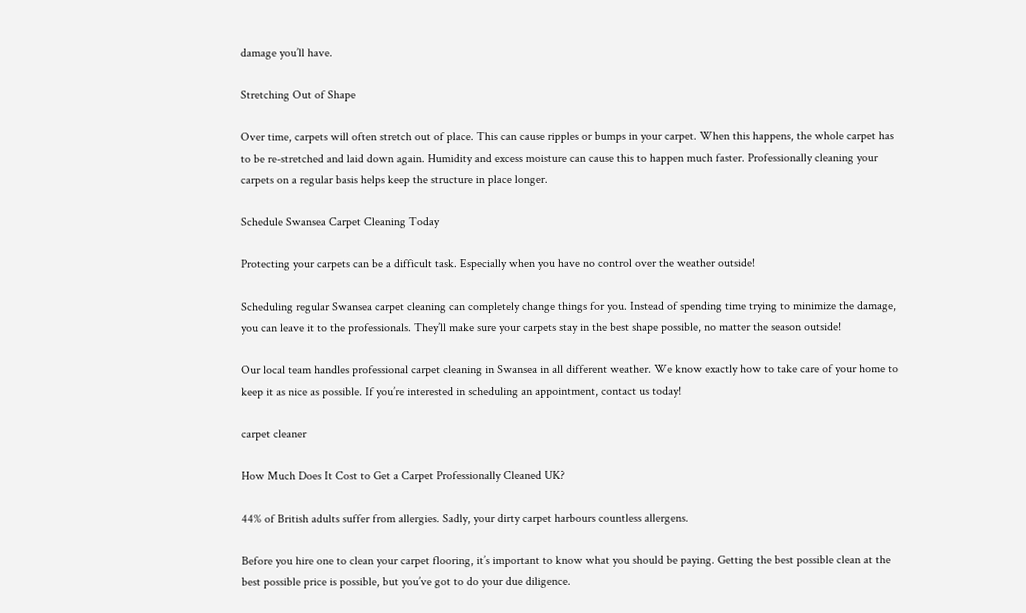damage you’ll have.

Stretching Out of Shape

Over time, carpets will often stretch out of place. This can cause ripples or bumps in your carpet. When this happens, the whole carpet has to be re-stretched and laid down again. Humidity and excess moisture can cause this to happen much faster. Professionally cleaning your carpets on a regular basis helps keep the structure in place longer.

Schedule Swansea Carpet Cleaning Today

Protecting your carpets can be a difficult task. Especially when you have no control over the weather outside!

Scheduling regular Swansea carpet cleaning can completely change things for you. Instead of spending time trying to minimize the damage, you can leave it to the professionals. They’ll make sure your carpets stay in the best shape possible, no matter the season outside!

Our local team handles professional carpet cleaning in Swansea in all different weather. We know exactly how to take care of your home to keep it as nice as possible. If you’re interested in scheduling an appointment, contact us today!

carpet cleaner

How Much Does It Cost to Get a Carpet Professionally Cleaned UK?

44% of British adults suffer from allergies. Sadly, your dirty carpet harbours countless allergens.

Before you hire one to clean your carpet flooring, it’s important to know what you should be paying. Getting the best possible clean at the best possible price is possible, but you’ve got to do your due diligence.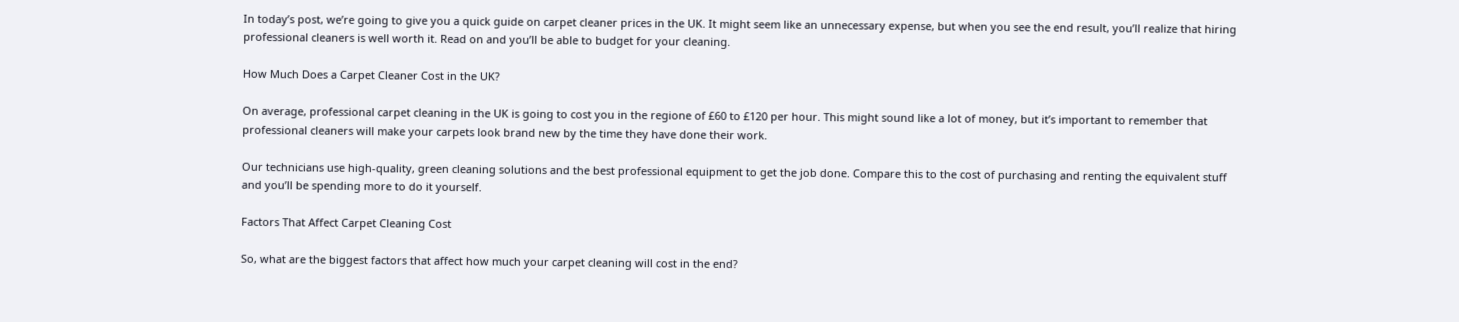In today’s post, we’re going to give you a quick guide on carpet cleaner prices in the UK. It might seem like an unnecessary expense, but when you see the end result, you’ll realize that hiring professional cleaners is well worth it. Read on and you’ll be able to budget for your cleaning.

How Much Does a Carpet Cleaner Cost in the UK?

On average, professional carpet cleaning in the UK is going to cost you in the regione of £60 to £120 per hour. This might sound like a lot of money, but it’s important to remember that professional cleaners will make your carpets look brand new by the time they have done their work.

Our technicians use high-quality, green cleaning solutions and the best professional equipment to get the job done. Compare this to the cost of purchasing and renting the equivalent stuff and you’ll be spending more to do it yourself.

Factors That Affect Carpet Cleaning Cost

So, what are the biggest factors that affect how much your carpet cleaning will cost in the end?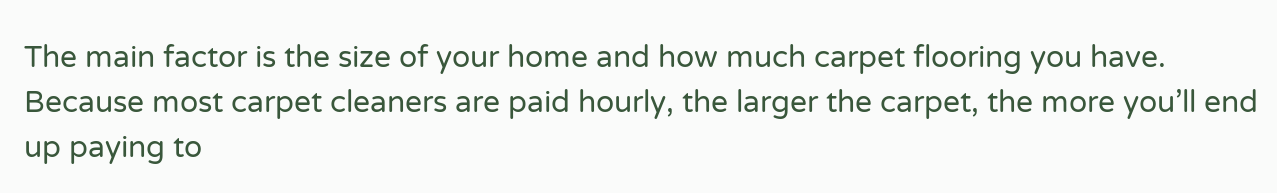The main factor is the size of your home and how much carpet flooring you have. Because most carpet cleaners are paid hourly, the larger the carpet, the more you’ll end up paying to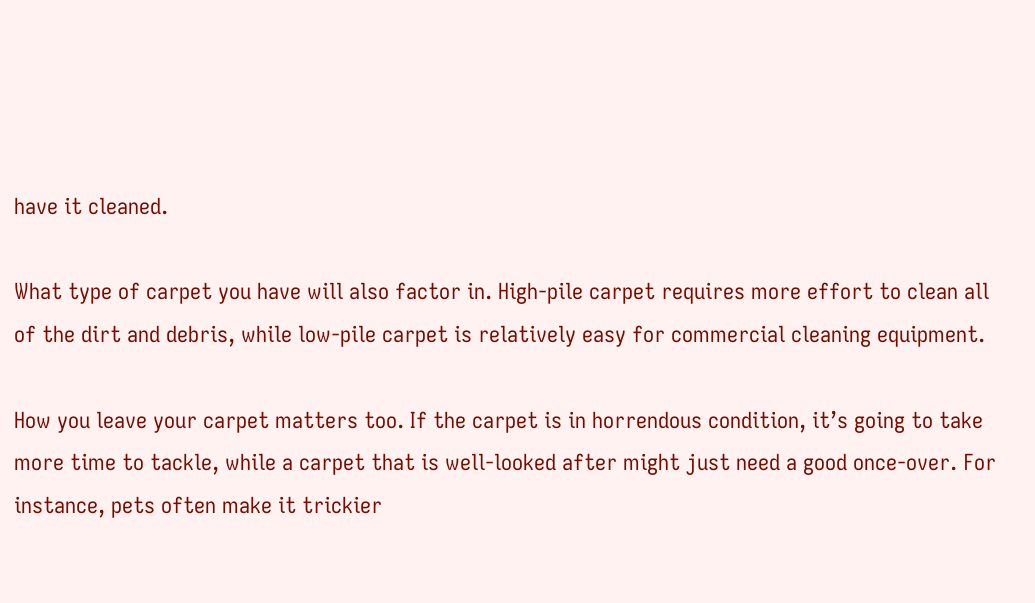have it cleaned.

What type of carpet you have will also factor in. High-pile carpet requires more effort to clean all of the dirt and debris, while low-pile carpet is relatively easy for commercial cleaning equipment.

How you leave your carpet matters too. If the carpet is in horrendous condition, it’s going to take more time to tackle, while a carpet that is well-looked after might just need a good once-over. For instance, pets often make it trickier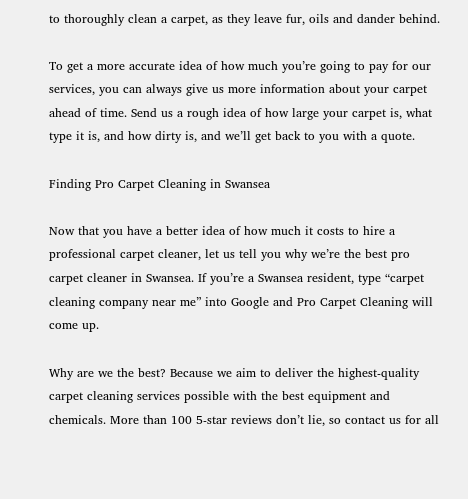to thoroughly clean a carpet, as they leave fur, oils and dander behind.

To get a more accurate idea of how much you’re going to pay for our services, you can always give us more information about your carpet ahead of time. Send us a rough idea of how large your carpet is, what type it is, and how dirty is, and we’ll get back to you with a quote.

Finding Pro Carpet Cleaning in Swansea

Now that you have a better idea of how much it costs to hire a professional carpet cleaner, let us tell you why we’re the best pro carpet cleaner in Swansea. If you’re a Swansea resident, type “carpet cleaning company near me” into Google and Pro Carpet Cleaning will come up.

Why are we the best? Because we aim to deliver the highest-quality carpet cleaning services possible with the best equipment and chemicals. More than 100 5-star reviews don’t lie, so contact us for all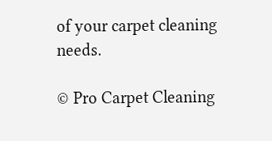of your carpet cleaning needs.

© Pro Carpet Cleaning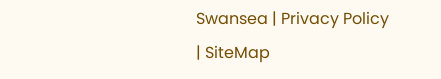Swansea | Privacy Policy | SiteMap